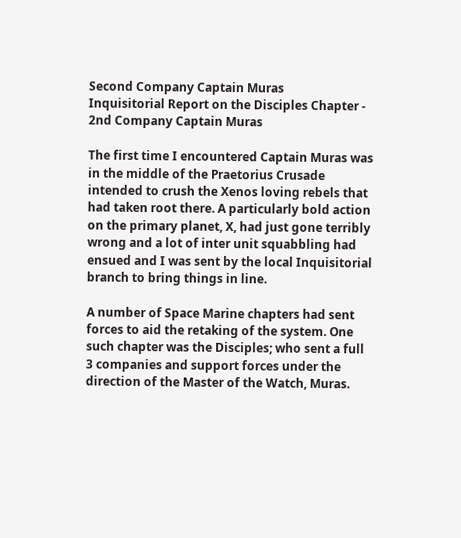Second Company Captain Muras
Inquisitorial Report on the Disciples Chapter - 2nd Company Captain Muras

The first time I encountered Captain Muras was in the middle of the Praetorius Crusade intended to crush the Xenos loving rebels that had taken root there. A particularly bold action on the primary planet, X, had just gone terribly wrong and a lot of inter unit squabbling had ensued and I was sent by the local Inquisitorial branch to bring things in line.

A number of Space Marine chapters had sent forces to aid the retaking of the system. One such chapter was the Disciples; who sent a full 3 companies and support forces under the direction of the Master of the Watch, Muras.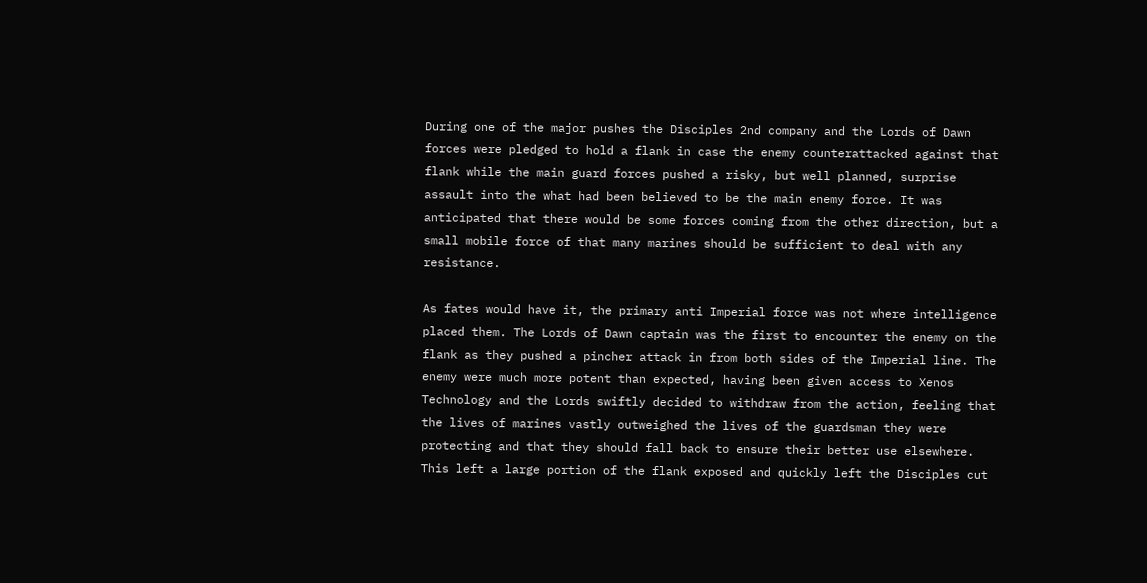During one of the major pushes the Disciples 2nd company and the Lords of Dawn forces were pledged to hold a flank in case the enemy counterattacked against that flank while the main guard forces pushed a risky, but well planned, surprise assault into the what had been believed to be the main enemy force. It was anticipated that there would be some forces coming from the other direction, but a small mobile force of that many marines should be sufficient to deal with any resistance.

As fates would have it, the primary anti Imperial force was not where intelligence placed them. The Lords of Dawn captain was the first to encounter the enemy on the flank as they pushed a pincher attack in from both sides of the Imperial line. The enemy were much more potent than expected, having been given access to Xenos Technology and the Lords swiftly decided to withdraw from the action, feeling that the lives of marines vastly outweighed the lives of the guardsman they were protecting and that they should fall back to ensure their better use elsewhere. This left a large portion of the flank exposed and quickly left the Disciples cut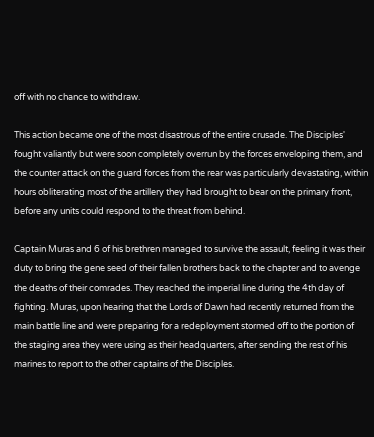off with no chance to withdraw.

This action became one of the most disastrous of the entire crusade. The Disciples' fought valiantly but were soon completely overrun by the forces enveloping them, and the counter attack on the guard forces from the rear was particularly devastating, within hours obliterating most of the artillery they had brought to bear on the primary front, before any units could respond to the threat from behind.

Captain Muras and 6 of his brethren managed to survive the assault, feeling it was their duty to bring the gene seed of their fallen brothers back to the chapter and to avenge the deaths of their comrades. They reached the imperial line during the 4th day of fighting. Muras, upon hearing that the Lords of Dawn had recently returned from the main battle line and were preparing for a redeployment stormed off to the portion of the staging area they were using as their headquarters, after sending the rest of his marines to report to the other captains of the Disciples.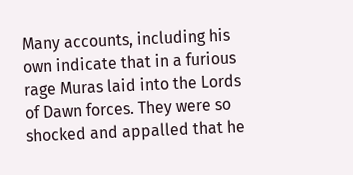Many accounts, including his own indicate that in a furious rage Muras laid into the Lords of Dawn forces. They were so shocked and appalled that he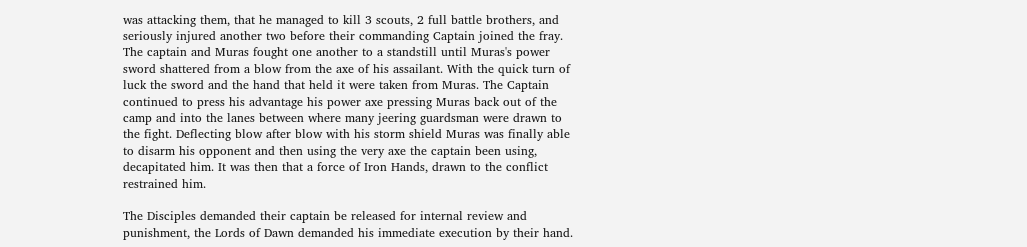was attacking them, that he managed to kill 3 scouts, 2 full battle brothers, and seriously injured another two before their commanding Captain joined the fray. The captain and Muras fought one another to a standstill until Muras's power sword shattered from a blow from the axe of his assailant. With the quick turn of luck the sword and the hand that held it were taken from Muras. The Captain continued to press his advantage his power axe pressing Muras back out of the camp and into the lanes between where many jeering guardsman were drawn to the fight. Deflecting blow after blow with his storm shield Muras was finally able to disarm his opponent and then using the very axe the captain been using, decapitated him. It was then that a force of Iron Hands, drawn to the conflict restrained him.

The Disciples demanded their captain be released for internal review and punishment, the Lords of Dawn demanded his immediate execution by their hand.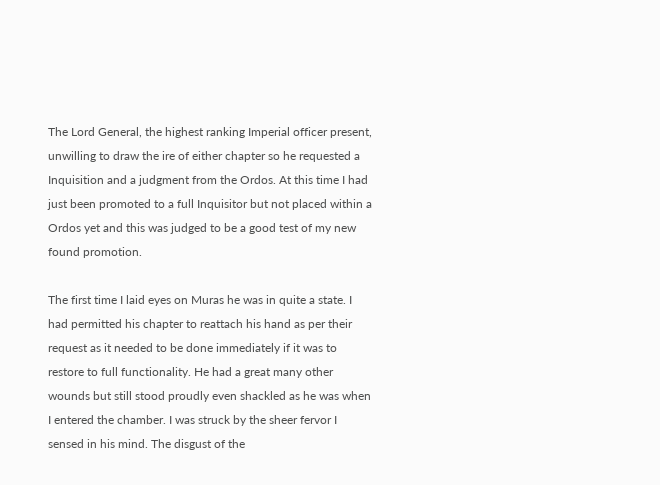The Lord General, the highest ranking Imperial officer present, unwilling to draw the ire of either chapter so he requested a Inquisition and a judgment from the Ordos. At this time I had just been promoted to a full Inquisitor but not placed within a Ordos yet and this was judged to be a good test of my new found promotion.

The first time I laid eyes on Muras he was in quite a state. I had permitted his chapter to reattach his hand as per their request as it needed to be done immediately if it was to restore to full functionality. He had a great many other wounds but still stood proudly even shackled as he was when I entered the chamber. I was struck by the sheer fervor I sensed in his mind. The disgust of the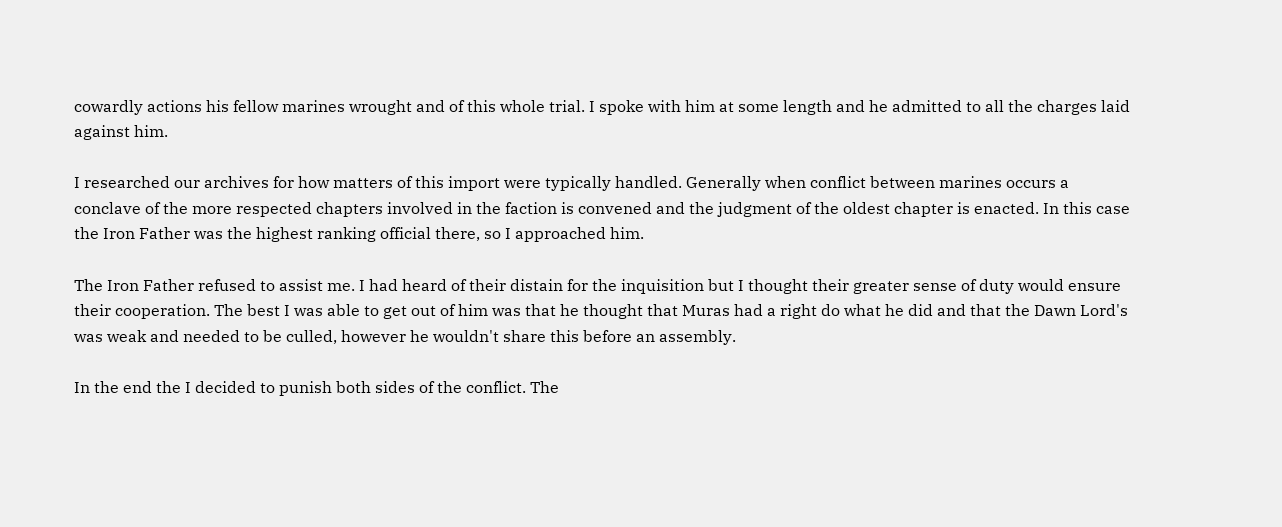cowardly actions his fellow marines wrought and of this whole trial. I spoke with him at some length and he admitted to all the charges laid against him.

I researched our archives for how matters of this import were typically handled. Generally when conflict between marines occurs a conclave of the more respected chapters involved in the faction is convened and the judgment of the oldest chapter is enacted. In this case the Iron Father was the highest ranking official there, so I approached him.

The Iron Father refused to assist me. I had heard of their distain for the inquisition but I thought their greater sense of duty would ensure their cooperation. The best I was able to get out of him was that he thought that Muras had a right do what he did and that the Dawn Lord's was weak and needed to be culled, however he wouldn't share this before an assembly.

In the end the I decided to punish both sides of the conflict. The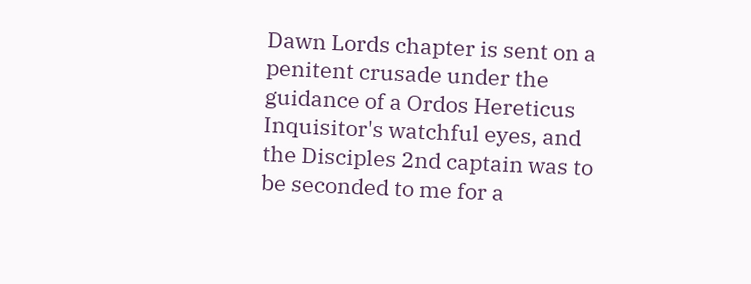Dawn Lords chapter is sent on a penitent crusade under the guidance of a Ordos Hereticus Inquisitor's watchful eyes, and the Disciples 2nd captain was to be seconded to me for a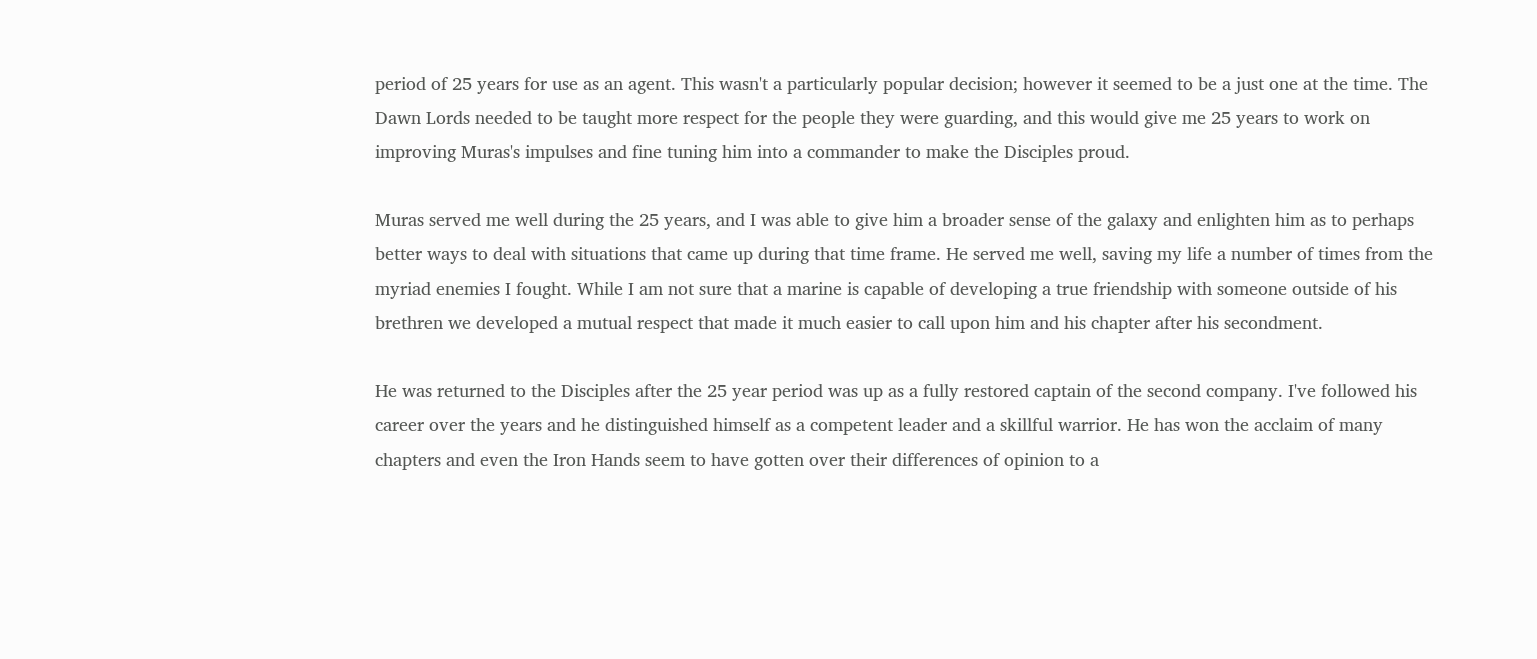period of 25 years for use as an agent. This wasn't a particularly popular decision; however it seemed to be a just one at the time. The Dawn Lords needed to be taught more respect for the people they were guarding, and this would give me 25 years to work on improving Muras's impulses and fine tuning him into a commander to make the Disciples proud.

Muras served me well during the 25 years, and I was able to give him a broader sense of the galaxy and enlighten him as to perhaps better ways to deal with situations that came up during that time frame. He served me well, saving my life a number of times from the myriad enemies I fought. While I am not sure that a marine is capable of developing a true friendship with someone outside of his brethren we developed a mutual respect that made it much easier to call upon him and his chapter after his secondment.

He was returned to the Disciples after the 25 year period was up as a fully restored captain of the second company. I've followed his career over the years and he distinguished himself as a competent leader and a skillful warrior. He has won the acclaim of many chapters and even the Iron Hands seem to have gotten over their differences of opinion to a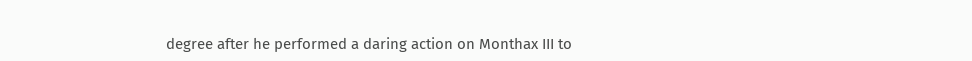degree after he performed a daring action on Monthax III to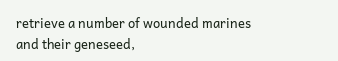retrieve a number of wounded marines and their geneseed,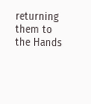returning them to the Hands